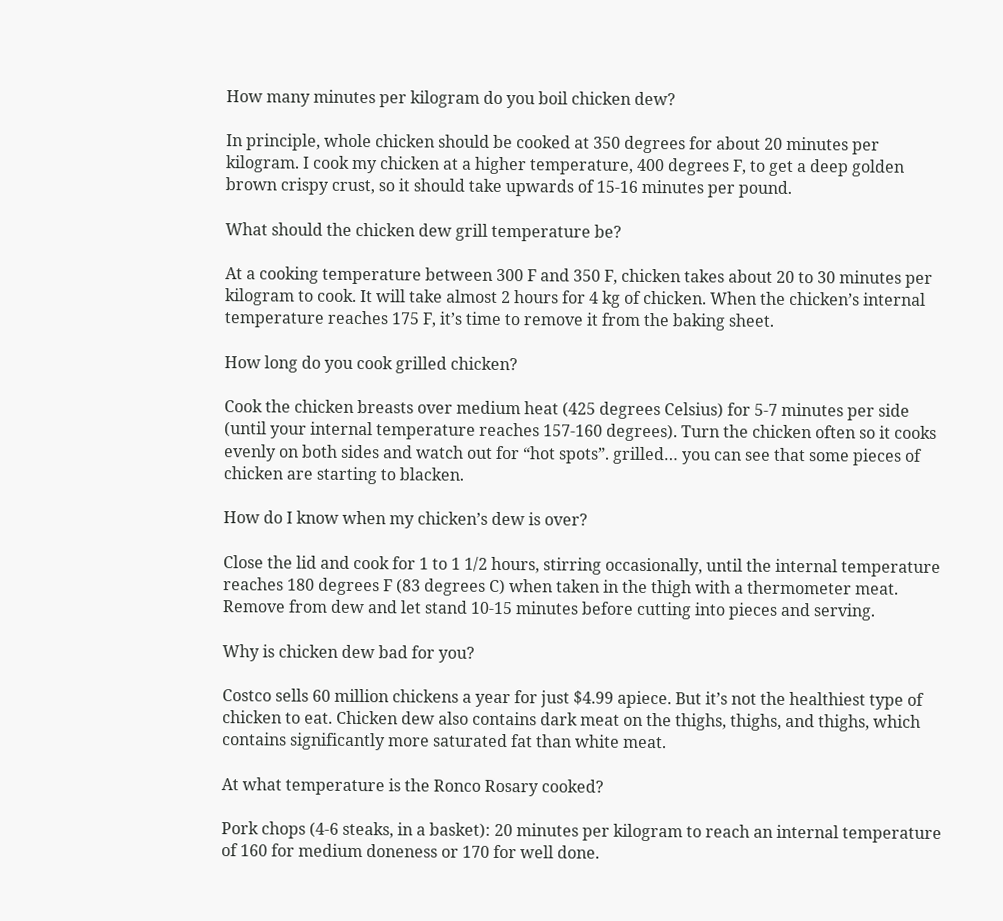How many minutes per kilogram do you boil chicken dew?

In principle, whole chicken should be cooked at 350 degrees for about 20 minutes per kilogram. I cook my chicken at a higher temperature, 400 degrees F, to get a deep golden brown crispy crust, so it should take upwards of 15-16 minutes per pound.

What should the chicken dew grill temperature be?

At a cooking temperature between 300 F and 350 F, chicken takes about 20 to 30 minutes per kilogram to cook. It will take almost 2 hours for 4 kg of chicken. When the chicken’s internal temperature reaches 175 F, it’s time to remove it from the baking sheet.

How long do you cook grilled chicken?

Cook the chicken breasts over medium heat (425 degrees Celsius) for 5-7 minutes per side (until your internal temperature reaches 157-160 degrees). Turn the chicken often so it cooks evenly on both sides and watch out for “hot spots”. grilled… you can see that some pieces of chicken are starting to blacken.

How do I know when my chicken’s dew is over?

Close the lid and cook for 1 to 1 1/2 hours, stirring occasionally, until the internal temperature reaches 180 degrees F (83 degrees C) when taken in the thigh with a thermometer meat. Remove from dew and let stand 10-15 minutes before cutting into pieces and serving.

Why is chicken dew bad for you?

Costco sells 60 million chickens a year for just $4.99 apiece. But it’s not the healthiest type of chicken to eat. Chicken dew also contains dark meat on the thighs, thighs, and thighs, which contains significantly more saturated fat than white meat.

At what temperature is the Ronco Rosary cooked?

Pork chops (4-6 steaks, in a basket): 20 minutes per kilogram to reach an internal temperature of 160 for medium doneness or 170 for well done.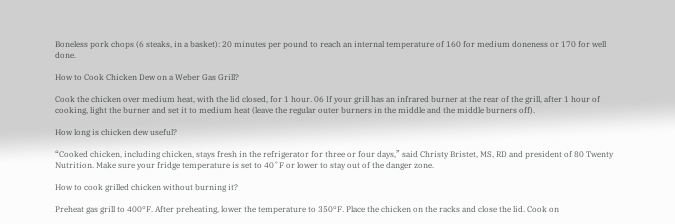Boneless pork chops (6 steaks, in a basket): 20 minutes per pound to reach an internal temperature of 160 for medium doneness or 170 for well done.

How to Cook Chicken Dew on a Weber Gas Grill?

Cook the chicken over medium heat, with the lid closed, for 1 hour. 06 If your grill has an infrared burner at the rear of the grill, after 1 hour of cooking, light the burner and set it to medium heat (leave the regular outer burners in the middle and the middle burners off).

How long is chicken dew useful?

“Cooked chicken, including chicken, stays fresh in the refrigerator for three or four days,” said Christy Bristet, MS, RD and president of 80 Twenty Nutrition. Make sure your fridge temperature is set to 40˚F or lower to stay out of the danger zone.

How to cook grilled chicken without burning it?

Preheat gas grill to 400°F. After preheating, lower the temperature to 350°F. Place the chicken on the racks and close the lid. Cook on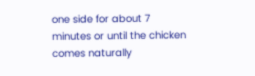one side for about 7 minutes or until the chicken comes naturally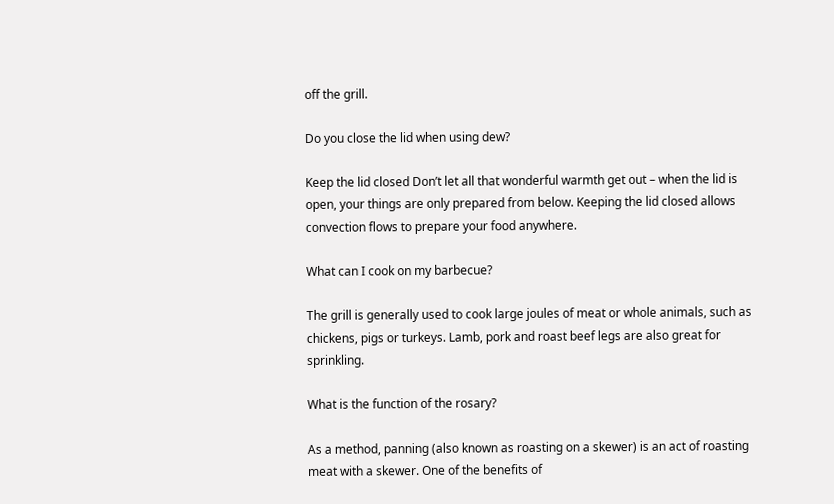off the grill.

Do you close the lid when using dew?

Keep the lid closed Don’t let all that wonderful warmth get out – when the lid is open, your things are only prepared from below. Keeping the lid closed allows convection flows to prepare your food anywhere.

What can I cook on my barbecue?

The grill is generally used to cook large joules of meat or whole animals, such as chickens, pigs or turkeys. Lamb, pork and roast beef legs are also great for sprinkling.

What is the function of the rosary?

As a method, panning (also known as roasting on a skewer) is an act of roasting meat with a skewer. One of the benefits of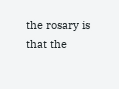the rosary is that the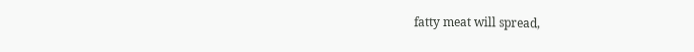fatty meat will spread,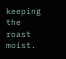keeping the roast moist.